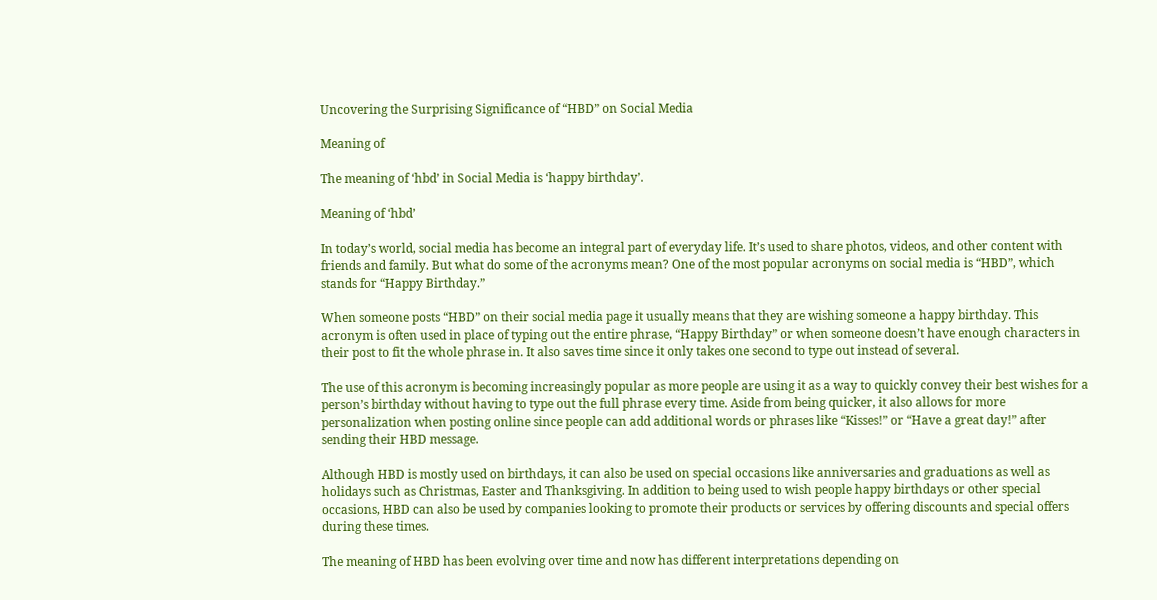Uncovering the Surprising Significance of “HBD” on Social Media

Meaning of

The meaning of ‘hbd’ in Social Media is ‘happy birthday’.

Meaning of ‘hbd’

In today’s world, social media has become an integral part of everyday life. It’s used to share photos, videos, and other content with friends and family. But what do some of the acronyms mean? One of the most popular acronyms on social media is “HBD”, which stands for “Happy Birthday.”

When someone posts “HBD” on their social media page it usually means that they are wishing someone a happy birthday. This acronym is often used in place of typing out the entire phrase, “Happy Birthday” or when someone doesn’t have enough characters in their post to fit the whole phrase in. It also saves time since it only takes one second to type out instead of several.

The use of this acronym is becoming increasingly popular as more people are using it as a way to quickly convey their best wishes for a person’s birthday without having to type out the full phrase every time. Aside from being quicker, it also allows for more personalization when posting online since people can add additional words or phrases like “Kisses!” or “Have a great day!” after sending their HBD message.

Although HBD is mostly used on birthdays, it can also be used on special occasions like anniversaries and graduations as well as holidays such as Christmas, Easter and Thanksgiving. In addition to being used to wish people happy birthdays or other special occasions, HBD can also be used by companies looking to promote their products or services by offering discounts and special offers during these times.

The meaning of HBD has been evolving over time and now has different interpretations depending on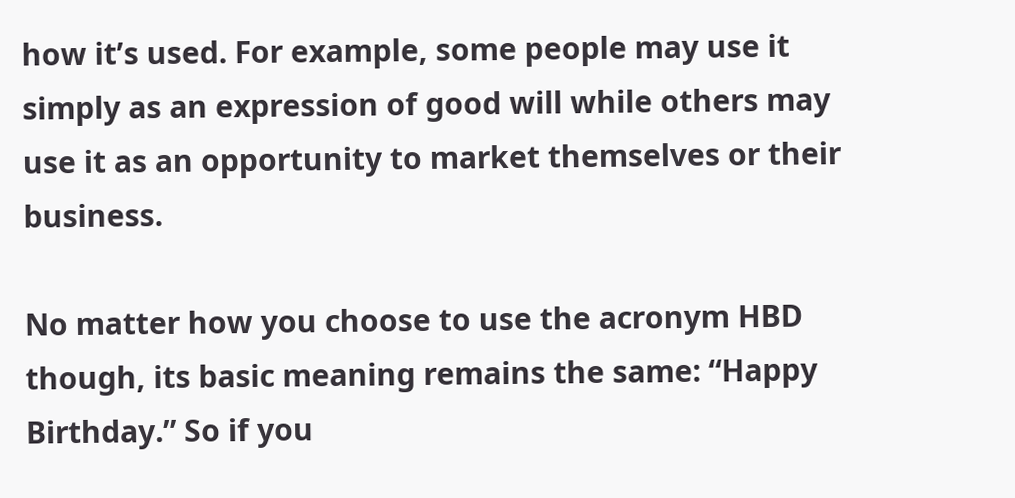how it’s used. For example, some people may use it simply as an expression of good will while others may use it as an opportunity to market themselves or their business.

No matter how you choose to use the acronym HBD though, its basic meaning remains the same: “Happy Birthday.” So if you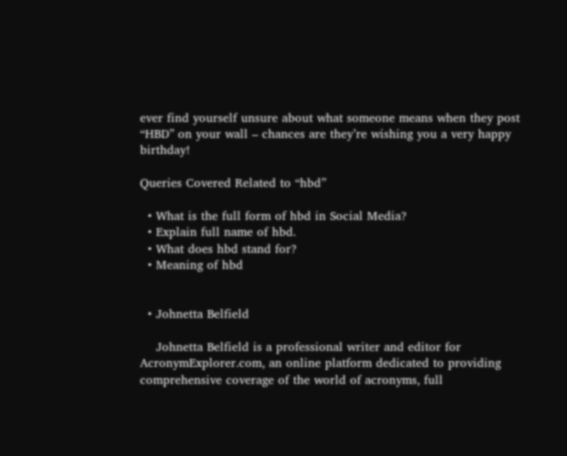ever find yourself unsure about what someone means when they post “HBD” on your wall – chances are they’re wishing you a very happy birthday!

Queries Covered Related to “hbd”

  • What is the full form of hbd in Social Media?
  • Explain full name of hbd.
  • What does hbd stand for?
  • Meaning of hbd


  • Johnetta Belfield

    Johnetta Belfield is a professional writer and editor for AcronymExplorer.com, an online platform dedicated to providing comprehensive coverage of the world of acronyms, full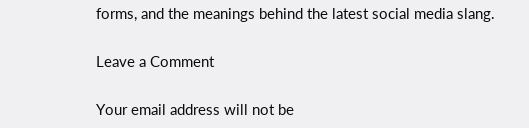forms, and the meanings behind the latest social media slang.

Leave a Comment

Your email address will not be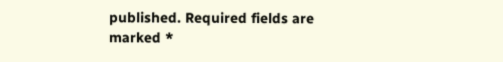published. Required fields are marked *